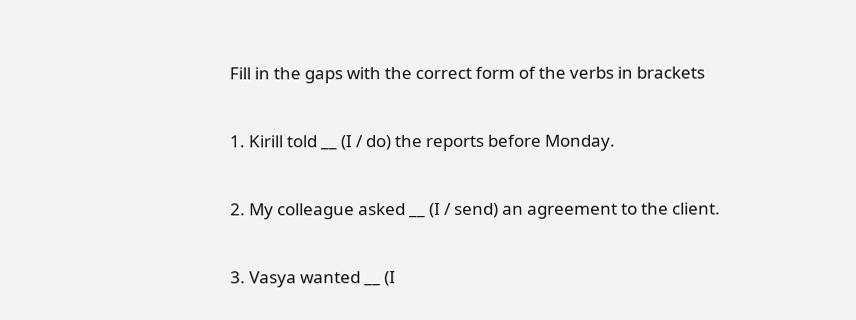Fill in the gaps with the correct form of the verbs in brackets

1. Kirill told __ (I / do) the reports before Monday.

2. My colleague asked __ (I / send) an agreement to the client.

3. Vasya wanted __ (I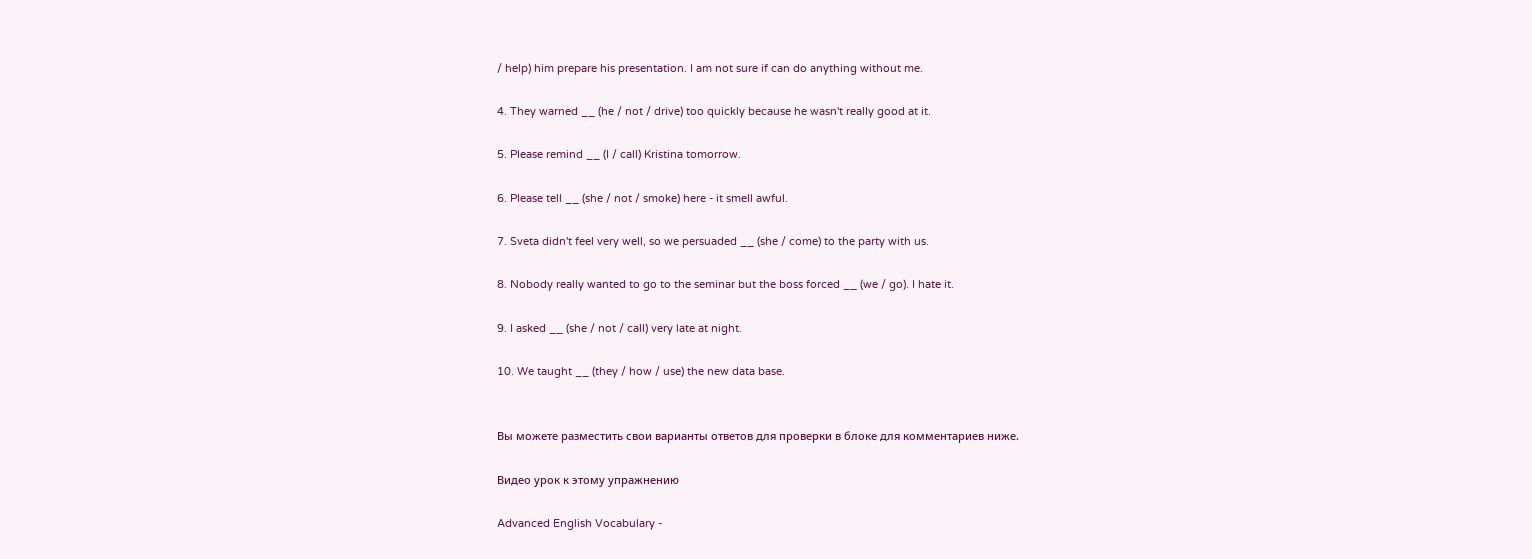/ help) him prepare his presentation. I am not sure if can do anything without me.

4. They warned __ (he / not / drive) too quickly because he wasn't really good at it.

5. Please remind __ (I / call) Kristina tomorrow.

6. Please tell __ (she / not / smoke) here - it smell awful.

7. Sveta didn't feel very well, so we persuaded __ (she / come) to the party with us.

8. Nobody really wanted to go to the seminar but the boss forced __ (we / go). I hate it.

9. I asked __ (she / not / call) very late at night.

10. We taught __ (they / how / use) the new data base.


Вы можете разместить свои варианты ответов для проверки в блоке для комментариев ниже.

Видео урок к этому упражнению

Advanced English Vocabulary -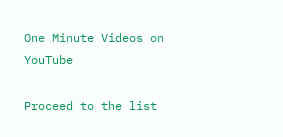One Minute Videos on YouTube

Proceed to the list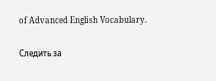of Advanced English Vocabulary.

Следить за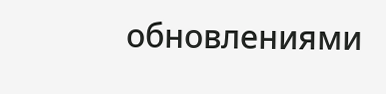обновлениями